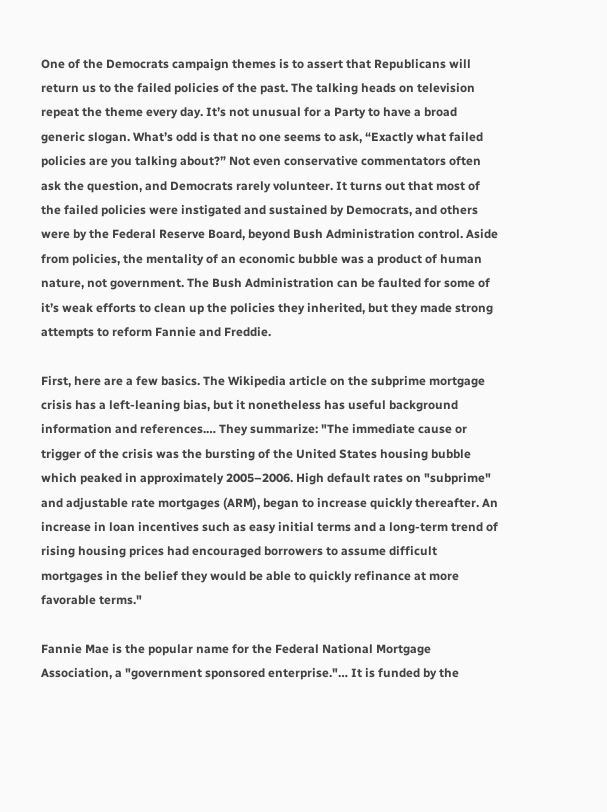One of the Democrats campaign themes is to assert that Republicans will return us to the failed policies of the past. The talking heads on television repeat the theme every day. It’s not unusual for a Party to have a broad generic slogan. What’s odd is that no one seems to ask, “Exactly what failed policies are you talking about?” Not even conservative commentators often ask the question, and Democrats rarely volunteer. It turns out that most of the failed policies were instigated and sustained by Democrats, and others were by the Federal Reserve Board, beyond Bush Administration control. Aside from policies, the mentality of an economic bubble was a product of human nature, not government. The Bush Administration can be faulted for some of it’s weak efforts to clean up the policies they inherited, but they made strong attempts to reform Fannie and Freddie.

First, here are a few basics. The Wikipedia article on the subprime mortgage crisis has a left-leaning bias, but it nonetheless has useful background information and references.… They summarize: "The immediate cause or trigger of the crisis was the bursting of the United States housing bubble which peaked in approximately 2005–2006. High default rates on "subprime" and adjustable rate mortgages (ARM), began to increase quickly thereafter. An increase in loan incentives such as easy initial terms and a long-term trend of rising housing prices had encouraged borrowers to assume difficult mortgages in the belief they would be able to quickly refinance at more favorable terms."

Fannie Mae is the popular name for the Federal National Mortgage Association, a "government sponsored enterprise."… It is funded by the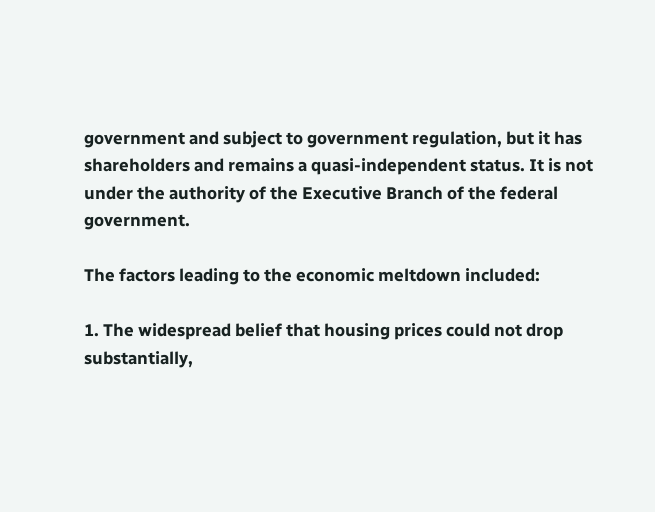government and subject to government regulation, but it has shareholders and remains a quasi-independent status. It is not under the authority of the Executive Branch of the federal government.

The factors leading to the economic meltdown included:

1. The widespread belief that housing prices could not drop substantially,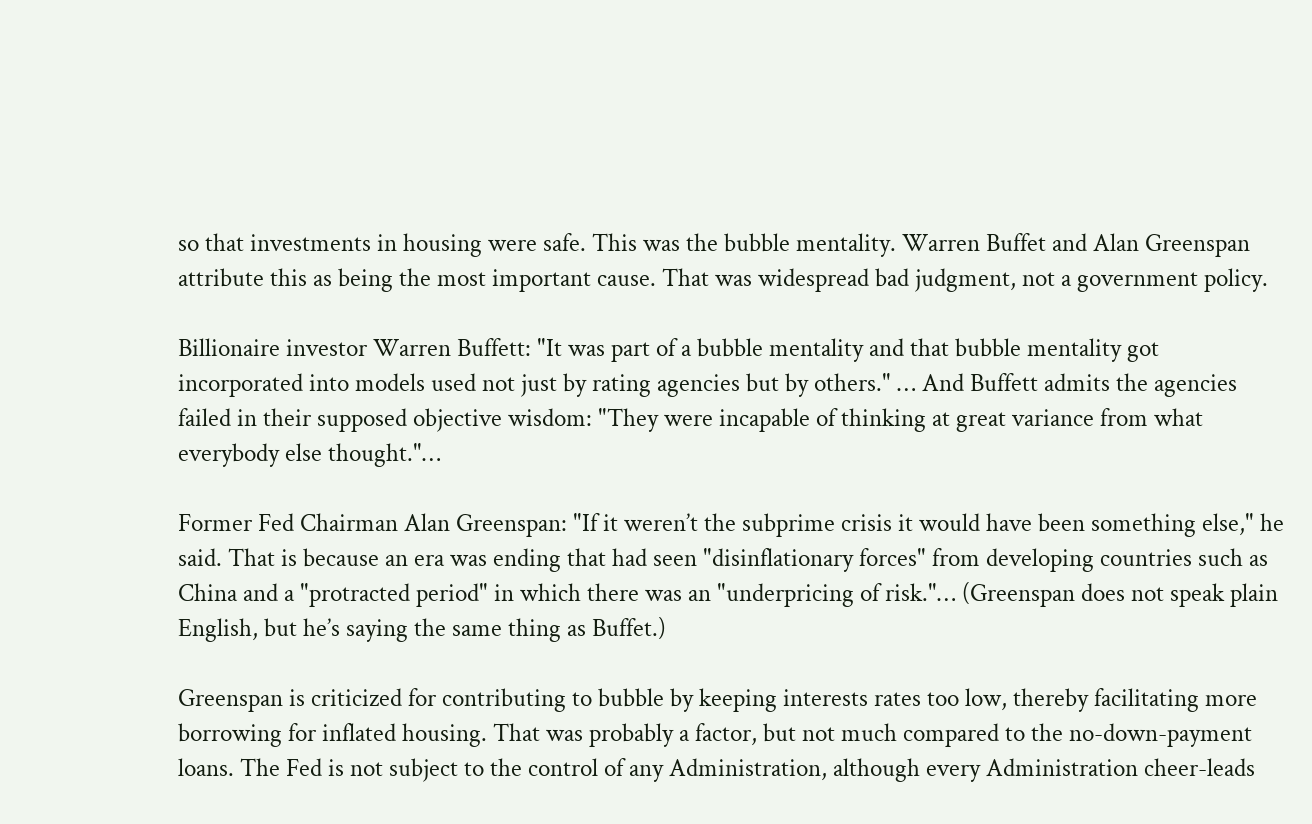so that investments in housing were safe. This was the bubble mentality. Warren Buffet and Alan Greenspan attribute this as being the most important cause. That was widespread bad judgment, not a government policy.

Billionaire investor Warren Buffett: "It was part of a bubble mentality and that bubble mentality got incorporated into models used not just by rating agencies but by others." … And Buffett admits the agencies failed in their supposed objective wisdom: "They were incapable of thinking at great variance from what everybody else thought."…

Former Fed Chairman Alan Greenspan: "If it weren’t the subprime crisis it would have been something else," he said. That is because an era was ending that had seen "disinflationary forces" from developing countries such as China and a "protracted period" in which there was an "underpricing of risk."… (Greenspan does not speak plain English, but he’s saying the same thing as Buffet.)

Greenspan is criticized for contributing to bubble by keeping interests rates too low, thereby facilitating more borrowing for inflated housing. That was probably a factor, but not much compared to the no-down-payment loans. The Fed is not subject to the control of any Administration, although every Administration cheer-leads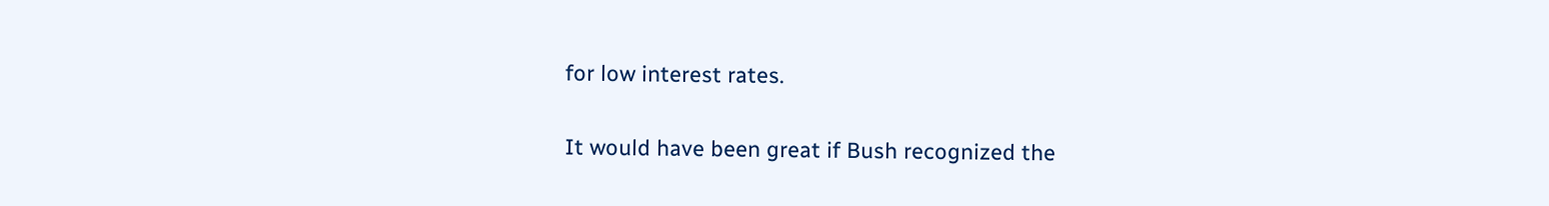for low interest rates.

It would have been great if Bush recognized the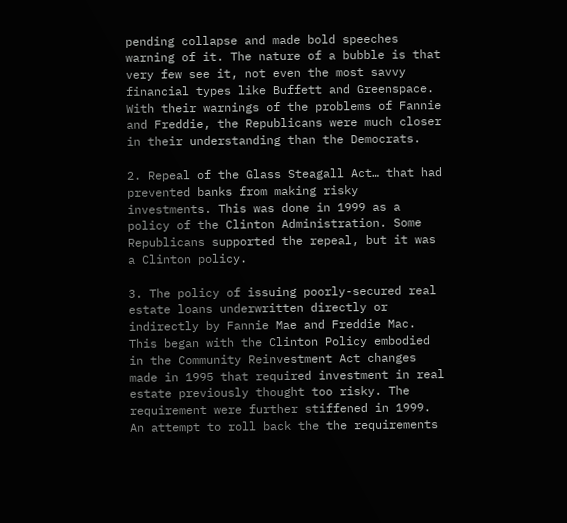pending collapse and made bold speeches warning of it. The nature of a bubble is that very few see it, not even the most savvy financial types like Buffett and Greenspace. With their warnings of the problems of Fannie and Freddie, the Republicans were much closer in their understanding than the Democrats.

2. Repeal of the Glass Steagall Act… that had prevented banks from making risky investments. This was done in 1999 as a policy of the Clinton Administration. Some Republicans supported the repeal, but it was a Clinton policy.

3. The policy of issuing poorly-secured real estate loans underwritten directly or indirectly by Fannie Mae and Freddie Mac. This began with the Clinton Policy embodied in the Community Reinvestment Act changes made in 1995 that required investment in real estate previously thought too risky. The requirement were further stiffened in 1999. An attempt to roll back the the requirements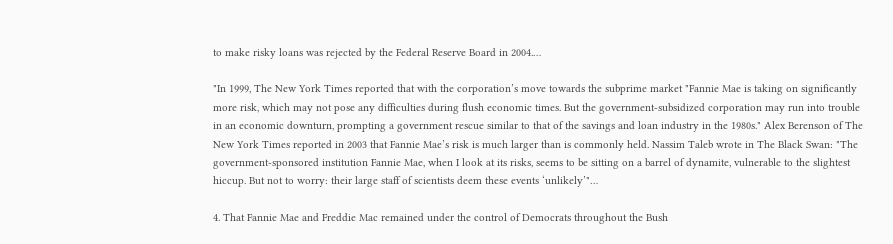to make risky loans was rejected by the Federal Reserve Board in 2004.…

"In 1999, The New York Times reported that with the corporation’s move towards the subprime market "Fannie Mae is taking on significantly more risk, which may not pose any difficulties during flush economic times. But the government-subsidized corporation may run into trouble in an economic downturn, prompting a government rescue similar to that of the savings and loan industry in the 1980s." Alex Berenson of The New York Times reported in 2003 that Fannie Mae’s risk is much larger than is commonly held. Nassim Taleb wrote in The Black Swan: "The government-sponsored institution Fannie Mae, when I look at its risks, seems to be sitting on a barrel of dynamite, vulnerable to the slightest hiccup. But not to worry: their large staff of scientists deem these events ‘unlikely’"…

4. That Fannie Mae and Freddie Mac remained under the control of Democrats throughout the Bush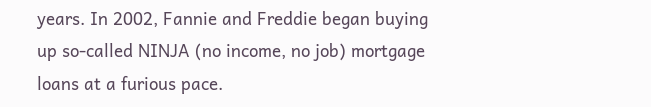years. In 2002, Fannie and Freddie began buying up so-called NINJA (no income, no job) mortgage loans at a furious pace.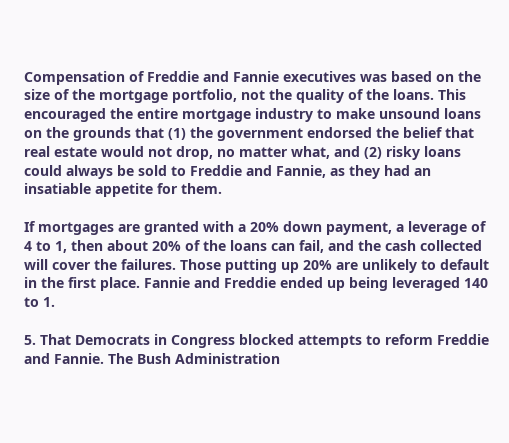Compensation of Freddie and Fannie executives was based on the size of the mortgage portfolio, not the quality of the loans. This encouraged the entire mortgage industry to make unsound loans on the grounds that (1) the government endorsed the belief that real estate would not drop, no matter what, and (2) risky loans could always be sold to Freddie and Fannie, as they had an insatiable appetite for them.

If mortgages are granted with a 20% down payment, a leverage of 4 to 1, then about 20% of the loans can fail, and the cash collected will cover the failures. Those putting up 20% are unlikely to default in the first place. Fannie and Freddie ended up being leveraged 140 to 1.

5. That Democrats in Congress blocked attempts to reform Freddie and Fannie. The Bush Administration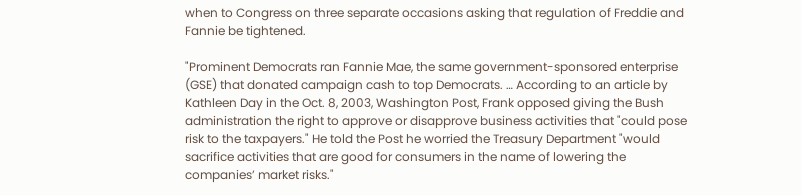when to Congress on three separate occasions asking that regulation of Freddie and Fannie be tightened.

"Prominent Democrats ran Fannie Mae, the same government-sponsored enterprise (GSE) that donated campaign cash to top Democrats. … According to an article by Kathleen Day in the Oct. 8, 2003, Washington Post, Frank opposed giving the Bush administration the right to approve or disapprove business activities that "could pose risk to the taxpayers." He told the Post he worried the Treasury Department "would sacrifice activities that are good for consumers in the name of lowering the companies’ market risks."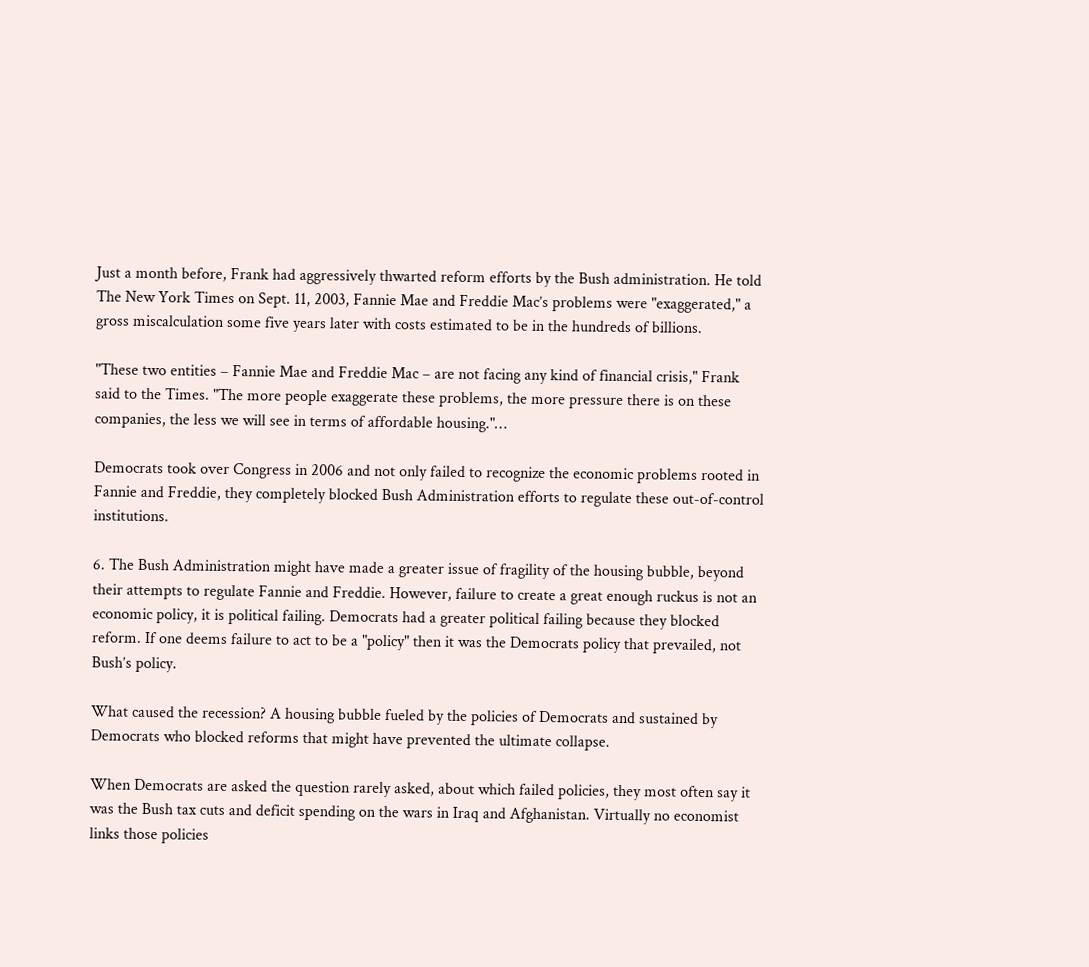Just a month before, Frank had aggressively thwarted reform efforts by the Bush administration. He told The New York Times on Sept. 11, 2003, Fannie Mae and Freddie Mac’s problems were "exaggerated," a gross miscalculation some five years later with costs estimated to be in the hundreds of billions.

"These two entities – Fannie Mae and Freddie Mac – are not facing any kind of financial crisis," Frank said to the Times. "The more people exaggerate these problems, the more pressure there is on these companies, the less we will see in terms of affordable housing."…

Democrats took over Congress in 2006 and not only failed to recognize the economic problems rooted in Fannie and Freddie, they completely blocked Bush Administration efforts to regulate these out-of-control institutions.

6. The Bush Administration might have made a greater issue of fragility of the housing bubble, beyond their attempts to regulate Fannie and Freddie. However, failure to create a great enough ruckus is not an economic policy, it is political failing. Democrats had a greater political failing because they blocked reform. If one deems failure to act to be a "policy" then it was the Democrats policy that prevailed, not Bush’s policy.

What caused the recession? A housing bubble fueled by the policies of Democrats and sustained by Democrats who blocked reforms that might have prevented the ultimate collapse.

When Democrats are asked the question rarely asked, about which failed policies, they most often say it was the Bush tax cuts and deficit spending on the wars in Iraq and Afghanistan. Virtually no economist links those policies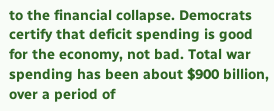to the financial collapse. Democrats certify that deficit spending is good for the economy, not bad. Total war spending has been about $900 billion, over a period of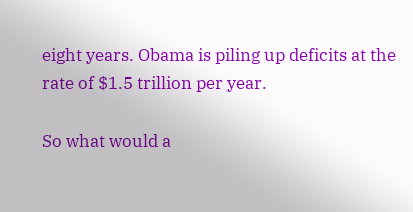eight years. Obama is piling up deficits at the rate of $1.5 trillion per year.

So what would a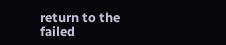return to the failed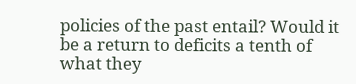policies of the past entail? Would it be a return to deficits a tenth of what they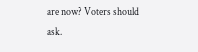are now? Voters should ask.